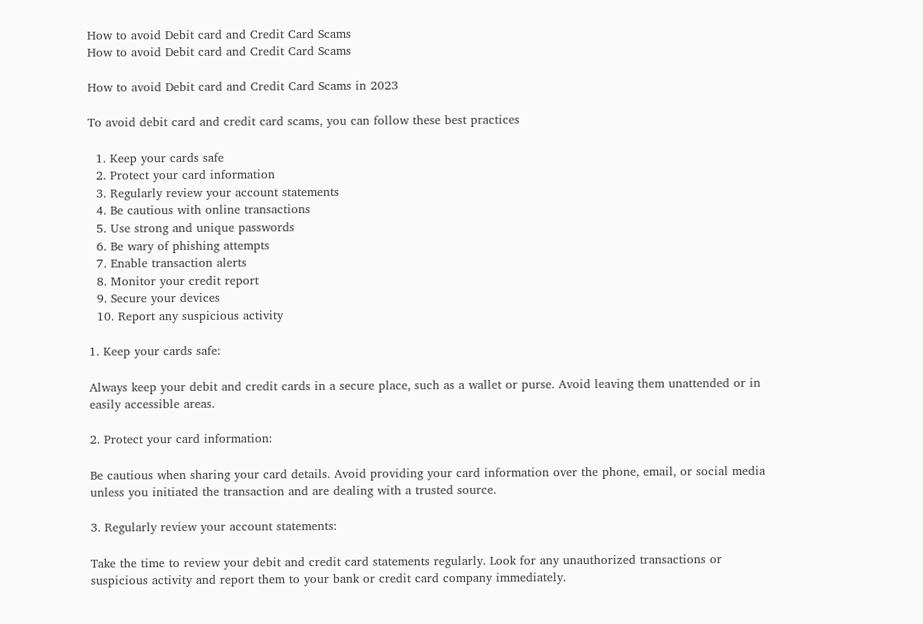How to avoid Debit card and Credit Card Scams
How to avoid Debit card and Credit Card Scams

How to avoid Debit card and Credit Card Scams in 2023

To avoid debit card and credit card scams, you can follow these best practices

  1. Keep your cards safe
  2. Protect your card information
  3. Regularly review your account statements
  4. Be cautious with online transactions
  5. Use strong and unique passwords
  6. Be wary of phishing attempts
  7. Enable transaction alerts
  8. Monitor your credit report
  9. Secure your devices
  10. Report any suspicious activity

1. Keep your cards safe:

Always keep your debit and credit cards in a secure place, such as a wallet or purse. Avoid leaving them unattended or in easily accessible areas.

2. Protect your card information:

Be cautious when sharing your card details. Avoid providing your card information over the phone, email, or social media unless you initiated the transaction and are dealing with a trusted source.

3. Regularly review your account statements:

Take the time to review your debit and credit card statements regularly. Look for any unauthorized transactions or suspicious activity and report them to your bank or credit card company immediately.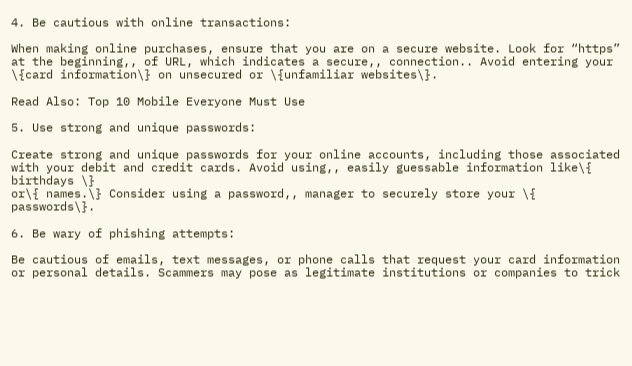4. Be cautious with online transactions:

When making online purchases, ensure that you are on a secure website. Look for “https” at the beginning,, of URL, which indicates a secure,, connection.. Avoid entering your \{card information\} on unsecured or \{unfamiliar websites\}.

Read Also: Top 10 Mobile Everyone Must Use

5. Use strong and unique passwords:

Create strong and unique passwords for your online accounts, including those associated with your debit and credit cards. Avoid using,, easily guessable information like\{ birthdays \}
or\{ names.\} Consider using a password,, manager to securely store your \{ passwords\}.

6. Be wary of phishing attempts:

Be cautious of emails, text messages, or phone calls that request your card information or personal details. Scammers may pose as legitimate institutions or companies to trick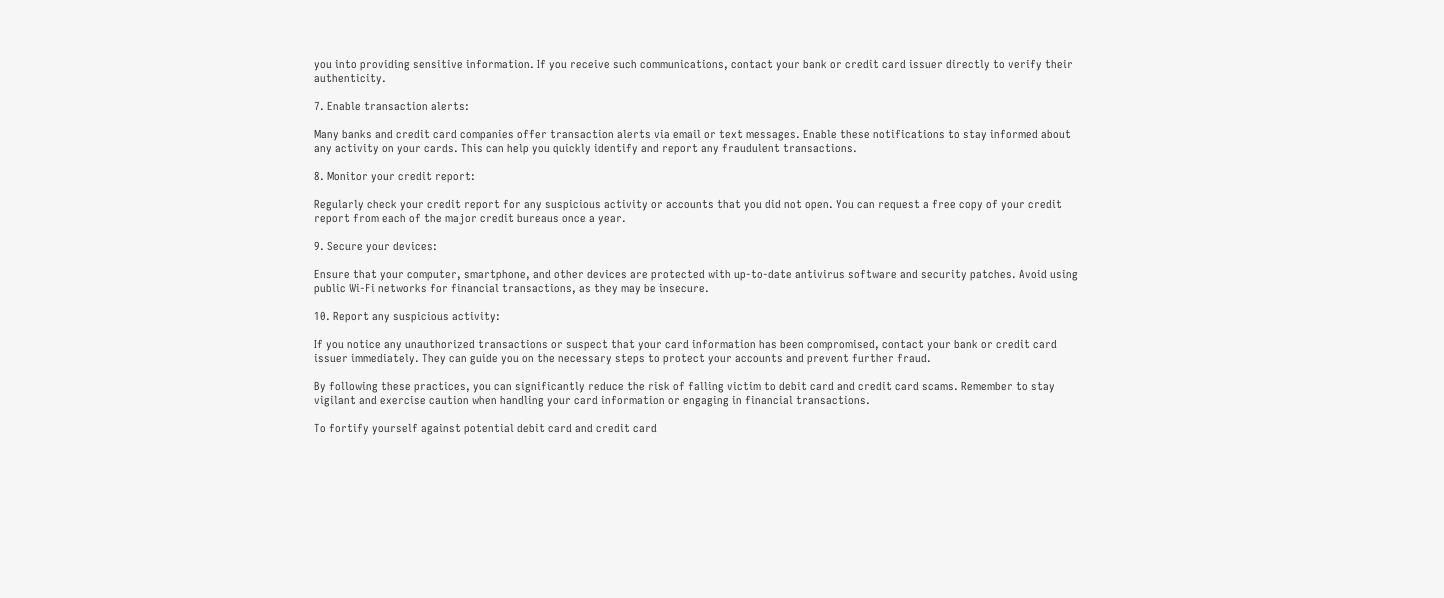you into providing sensitive information. If you receive such communications, contact your bank or credit card issuer directly to verify their authenticity.

7. Enable transaction alerts:

Many banks and credit card companies offer transaction alerts via email or text messages. Enable these notifications to stay informed about any activity on your cards. This can help you quickly identify and report any fraudulent transactions.

8. Monitor your credit report:

Regularly check your credit report for any suspicious activity or accounts that you did not open. You can request a free copy of your credit report from each of the major credit bureaus once a year.

9. Secure your devices:

Ensure that your computer, smartphone, and other devices are protected with up-to-date antivirus software and security patches. Avoid using public Wi-Fi networks for financial transactions, as they may be insecure.

10. Report any suspicious activity:

If you notice any unauthorized transactions or suspect that your card information has been compromised, contact your bank or credit card issuer immediately. They can guide you on the necessary steps to protect your accounts and prevent further fraud.

By following these practices, you can significantly reduce the risk of falling victim to debit card and credit card scams. Remember to stay vigilant and exercise caution when handling your card information or engaging in financial transactions.

To fortify yourself against potential debit card and credit card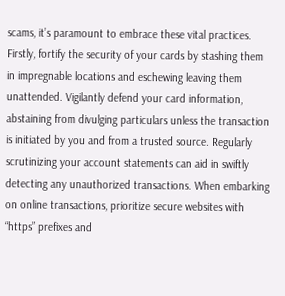scams, it’s paramount to embrace these vital practices. Firstly, fortify the security of your cards by stashing them in impregnable locations and eschewing leaving them unattended. Vigilantly defend your card information, abstaining from divulging particulars unless the transaction is initiated by you and from a trusted source. Regularly scrutinizing your account statements can aid in swiftly detecting any unauthorized transactions. When embarking on online transactions, prioritize secure websites with “https” prefixes and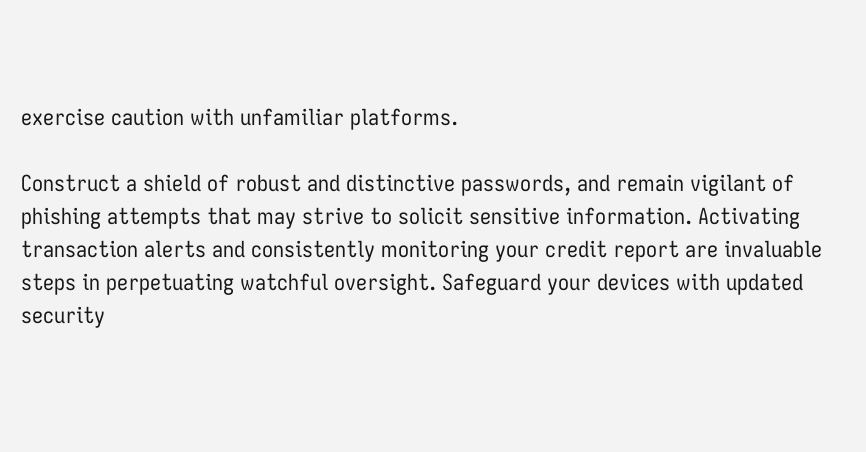exercise caution with unfamiliar platforms.

Construct a shield of robust and distinctive passwords, and remain vigilant of phishing attempts that may strive to solicit sensitive information. Activating transaction alerts and consistently monitoring your credit report are invaluable steps in perpetuating watchful oversight. Safeguard your devices with updated security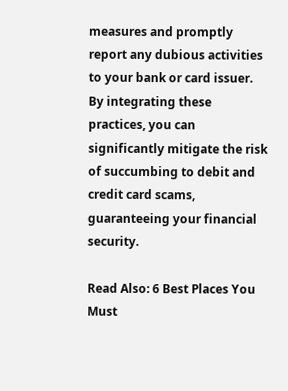measures and promptly report any dubious activities to your bank or card issuer. By integrating these practices, you can significantly mitigate the risk of succumbing to debit and credit card scams, guaranteeing your financial security.

Read Also: 6 Best Places You Must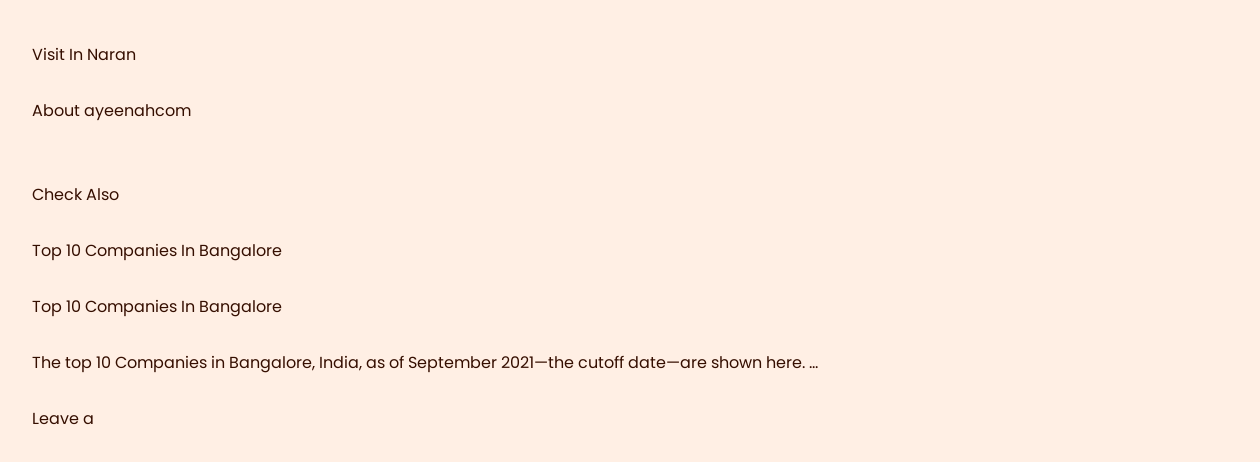Visit In Naran

About ayeenahcom


Check Also

Top 10 Companies In Bangalore

Top 10 Companies In Bangalore

The top 10 Companies in Bangalore, India, as of September 2021—the cutoff date—are shown here. …

Leave a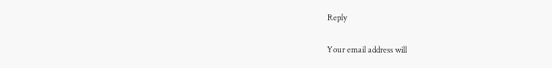Reply

Your email address will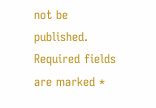not be published. Required fields are marked *